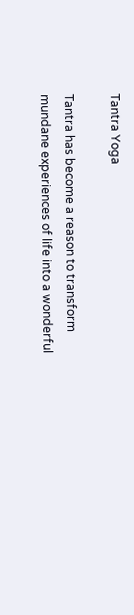Tantra Yoga

Tantra has become a reason to transform mundane experiences of life into a wonderful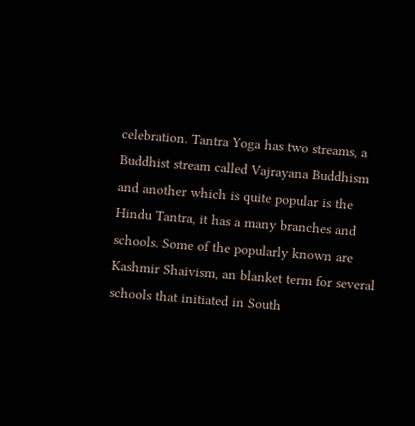celebration. Tantra Yoga has two streams, a Buddhist stream called Vajrayana Buddhism and another which is quite popular is the Hindu Tantra, it has a many branches and schools. Some of the popularly known are Kashmir Shaivism, an blanket term for several schools that initiated in South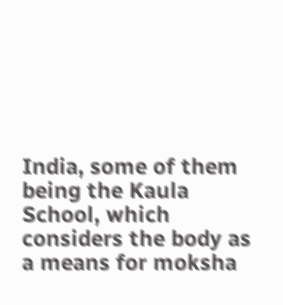India, some of them being the Kaula School, which considers the body as a means for moksha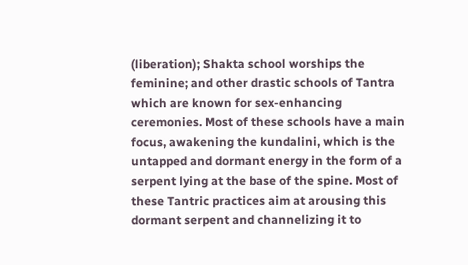(liberation); Shakta school worships the feminine; and other drastic schools of Tantra which are known for sex-enhancing ceremonies. Most of these schools have a main focus, awakening the kundalini, which is the untapped and dormant energy in the form of a serpent lying at the base of the spine. Most of these Tantric practices aim at arousing this dormant serpent and channelizing it to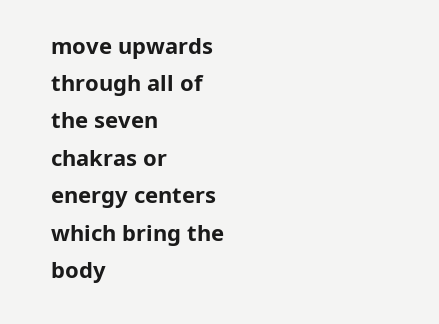move upwards through all of the seven chakras or energy centers which bring the body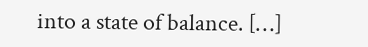into a state of balance. […]